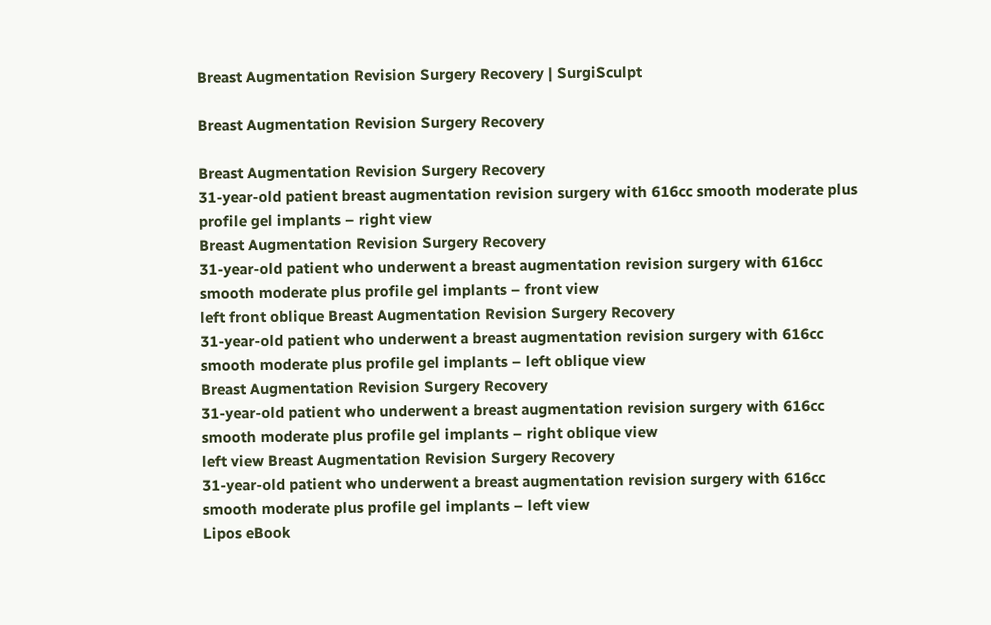Breast Augmentation Revision Surgery Recovery | SurgiSculpt

Breast Augmentation Revision Surgery Recovery

Breast Augmentation Revision Surgery Recovery
31-year-old patient breast augmentation revision surgery with 616cc smooth moderate plus profile gel implants – right view
Breast Augmentation Revision Surgery Recovery
31-year-old patient who underwent a breast augmentation revision surgery with 616cc smooth moderate plus profile gel implants – front view
left front oblique Breast Augmentation Revision Surgery Recovery
31-year-old patient who underwent a breast augmentation revision surgery with 616cc smooth moderate plus profile gel implants – left oblique view
Breast Augmentation Revision Surgery Recovery
31-year-old patient who underwent a breast augmentation revision surgery with 616cc smooth moderate plus profile gel implants – right oblique view
left view Breast Augmentation Revision Surgery Recovery
31-year-old patient who underwent a breast augmentation revision surgery with 616cc smooth moderate plus profile gel implants – left view
Lipos eBook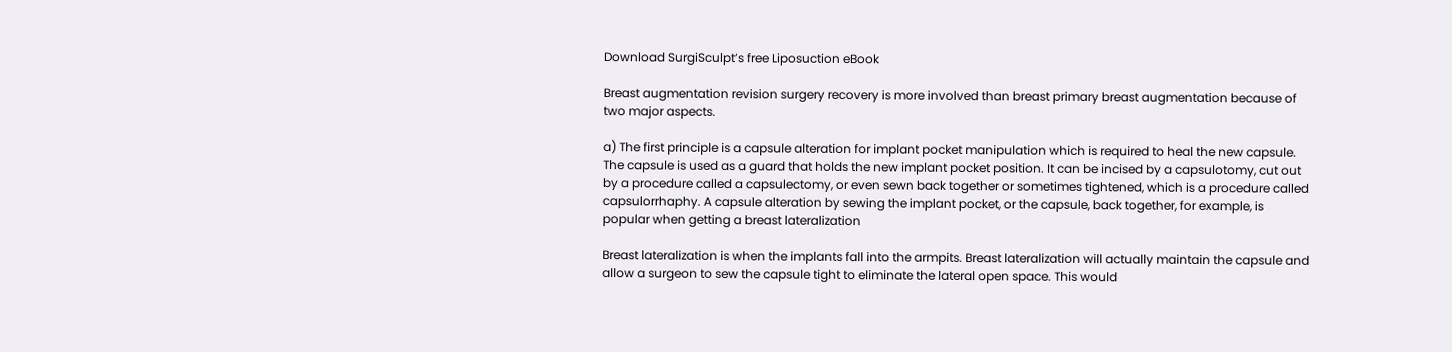Download SurgiSculpt’s free Liposuction eBook

Breast augmentation revision surgery recovery is more involved than breast primary breast augmentation because of two major aspects.

a) The first principle is a capsule alteration for implant pocket manipulation which is required to heal the new capsule. The capsule is used as a guard that holds the new implant pocket position. It can be incised by a capsulotomy, cut out by a procedure called a capsulectomy, or even sewn back together or sometimes tightened, which is a procedure called capsulorrhaphy. A capsule alteration by sewing the implant pocket, or the capsule, back together, for example, is popular when getting a breast lateralization

Breast lateralization is when the implants fall into the armpits. Breast lateralization will actually maintain the capsule and allow a surgeon to sew the capsule tight to eliminate the lateral open space. This would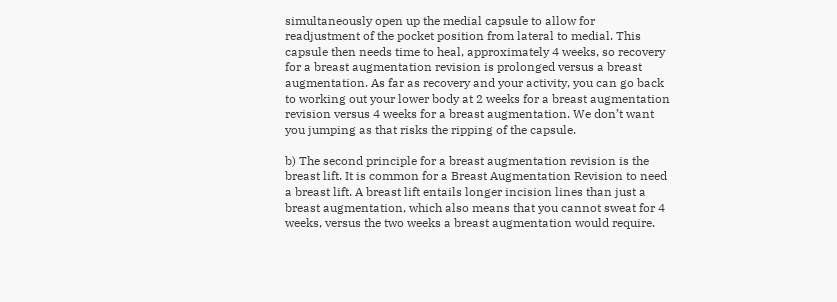simultaneously open up the medial capsule to allow for readjustment of the pocket position from lateral to medial. This capsule then needs time to heal, approximately 4 weeks, so recovery for a breast augmentation revision is prolonged versus a breast augmentation. As far as recovery and your activity, you can go back to working out your lower body at 2 weeks for a breast augmentation revision versus 4 weeks for a breast augmentation. We don’t want you jumping as that risks the ripping of the capsule.

b) The second principle for a breast augmentation revision is the breast lift. It is common for a Breast Augmentation Revision to need a breast lift. A breast lift entails longer incision lines than just a breast augmentation, which also means that you cannot sweat for 4 weeks, versus the two weeks a breast augmentation would require.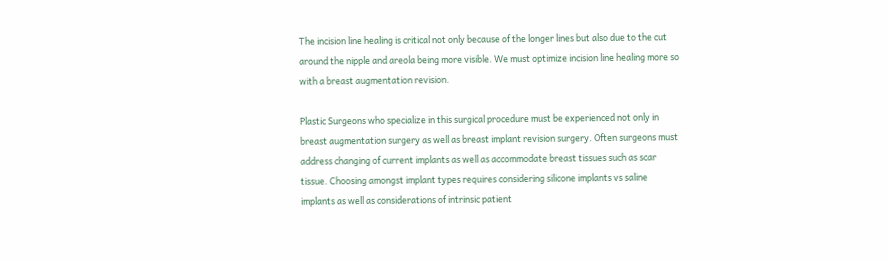The incision line healing is critical not only because of the longer lines but also due to the cut around the nipple and areola being more visible. We must optimize incision line healing more so with a breast augmentation revision.

Plastic Surgeons who specialize in this surgical procedure must be experienced not only in breast augmentation surgery as well as breast implant revision surgery. Often surgeons must address changing of current implants as well as accommodate breast tissues such as scar tissue. Choosing amongst implant types requires considering silicone implants vs saline implants as well as considerations of intrinsic patient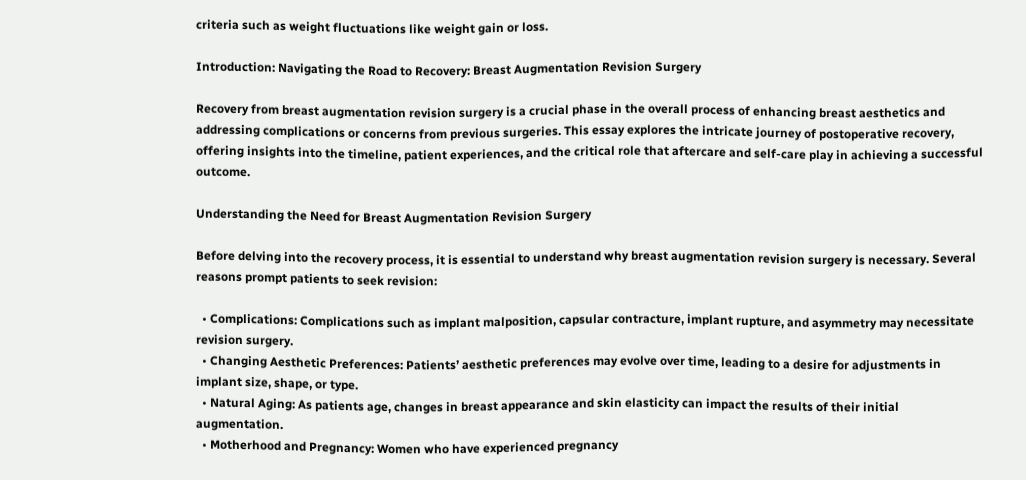criteria such as weight fluctuations like weight gain or loss.

Introduction: Navigating the Road to Recovery: Breast Augmentation Revision Surgery

Recovery from breast augmentation revision surgery is a crucial phase in the overall process of enhancing breast aesthetics and addressing complications or concerns from previous surgeries. This essay explores the intricate journey of postoperative recovery, offering insights into the timeline, patient experiences, and the critical role that aftercare and self-care play in achieving a successful outcome.

Understanding the Need for Breast Augmentation Revision Surgery

Before delving into the recovery process, it is essential to understand why breast augmentation revision surgery is necessary. Several reasons prompt patients to seek revision:

  • Complications: Complications such as implant malposition, capsular contracture, implant rupture, and asymmetry may necessitate revision surgery.
  • Changing Aesthetic Preferences: Patients’ aesthetic preferences may evolve over time, leading to a desire for adjustments in implant size, shape, or type.
  • Natural Aging: As patients age, changes in breast appearance and skin elasticity can impact the results of their initial augmentation.
  • Motherhood and Pregnancy: Women who have experienced pregnancy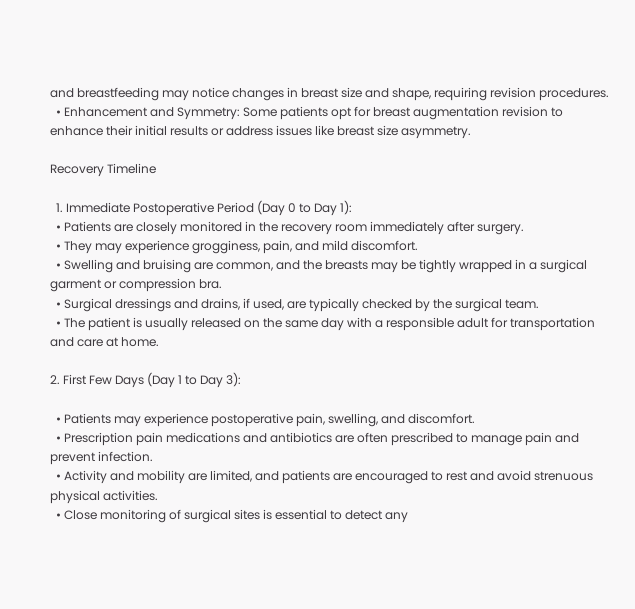and breastfeeding may notice changes in breast size and shape, requiring revision procedures.
  • Enhancement and Symmetry: Some patients opt for breast augmentation revision to enhance their initial results or address issues like breast size asymmetry.

Recovery Timeline

  1. Immediate Postoperative Period (Day 0 to Day 1):
  • Patients are closely monitored in the recovery room immediately after surgery.
  • They may experience grogginess, pain, and mild discomfort.
  • Swelling and bruising are common, and the breasts may be tightly wrapped in a surgical garment or compression bra.
  • Surgical dressings and drains, if used, are typically checked by the surgical team.
  • The patient is usually released on the same day with a responsible adult for transportation and care at home.

2. First Few Days (Day 1 to Day 3):

  • Patients may experience postoperative pain, swelling, and discomfort.
  • Prescription pain medications and antibiotics are often prescribed to manage pain and prevent infection.
  • Activity and mobility are limited, and patients are encouraged to rest and avoid strenuous physical activities.
  • Close monitoring of surgical sites is essential to detect any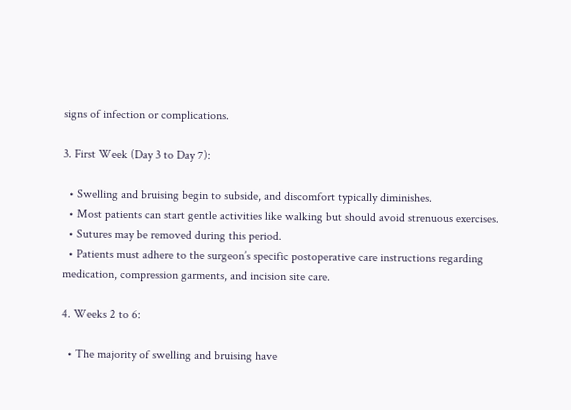signs of infection or complications.

3. First Week (Day 3 to Day 7):

  • Swelling and bruising begin to subside, and discomfort typically diminishes.
  • Most patients can start gentle activities like walking but should avoid strenuous exercises.
  • Sutures may be removed during this period.
  • Patients must adhere to the surgeon’s specific postoperative care instructions regarding medication, compression garments, and incision site care.

4. Weeks 2 to 6:

  • The majority of swelling and bruising have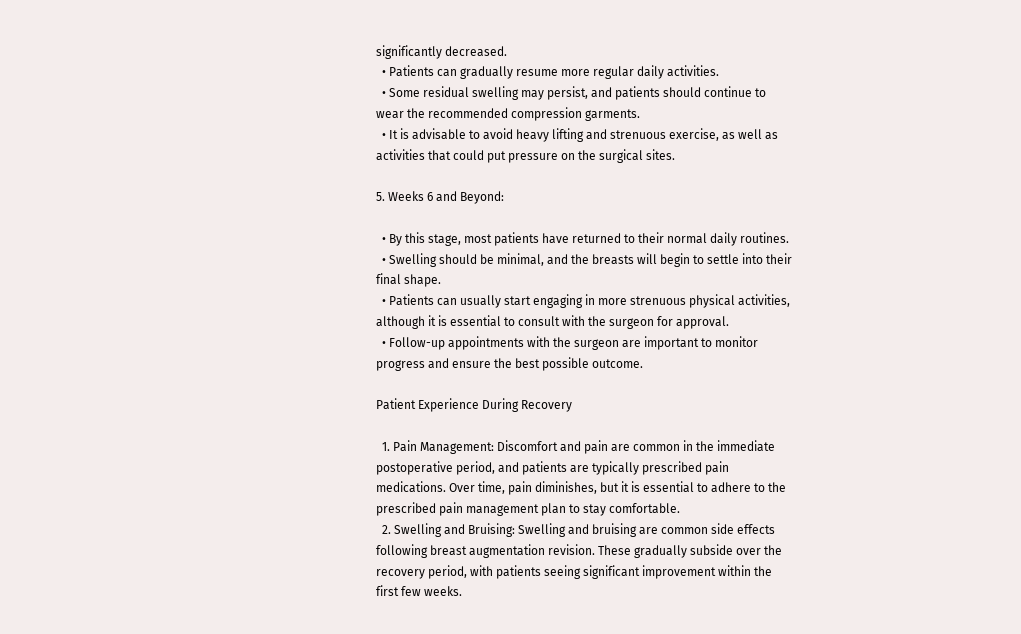significantly decreased.
  • Patients can gradually resume more regular daily activities.
  • Some residual swelling may persist, and patients should continue to wear the recommended compression garments.
  • It is advisable to avoid heavy lifting and strenuous exercise, as well as activities that could put pressure on the surgical sites.

5. Weeks 6 and Beyond:

  • By this stage, most patients have returned to their normal daily routines.
  • Swelling should be minimal, and the breasts will begin to settle into their final shape.
  • Patients can usually start engaging in more strenuous physical activities, although it is essential to consult with the surgeon for approval.
  • Follow-up appointments with the surgeon are important to monitor progress and ensure the best possible outcome.

Patient Experience During Recovery

  1. Pain Management: Discomfort and pain are common in the immediate postoperative period, and patients are typically prescribed pain medications. Over time, pain diminishes, but it is essential to adhere to the prescribed pain management plan to stay comfortable.
  2. Swelling and Bruising: Swelling and bruising are common side effects following breast augmentation revision. These gradually subside over the recovery period, with patients seeing significant improvement within the first few weeks.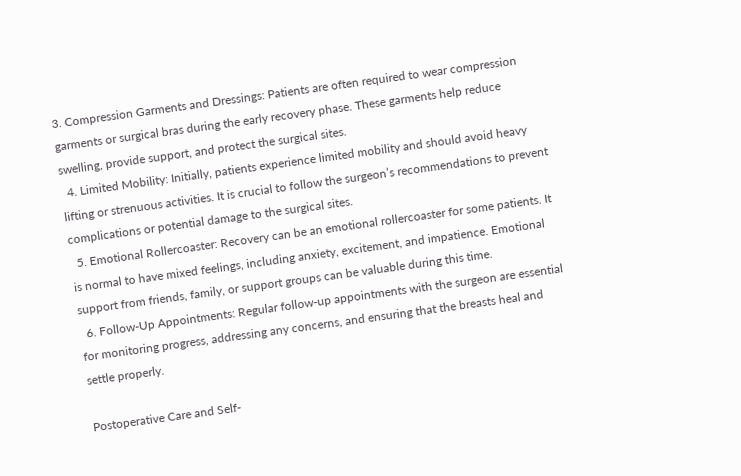3. Compression Garments and Dressings: Patients are often required to wear compression garments or surgical bras during the early recovery phase. These garments help reduce swelling, provide support, and protect the surgical sites.
  4. Limited Mobility: Initially, patients experience limited mobility and should avoid heavy lifting or strenuous activities. It is crucial to follow the surgeon’s recommendations to prevent complications or potential damage to the surgical sites.
  5. Emotional Rollercoaster: Recovery can be an emotional rollercoaster for some patients. It is normal to have mixed feelings, including anxiety, excitement, and impatience. Emotional support from friends, family, or support groups can be valuable during this time.
  6. Follow-Up Appointments: Regular follow-up appointments with the surgeon are essential for monitoring progress, addressing any concerns, and ensuring that the breasts heal and settle properly.

Postoperative Care and Self-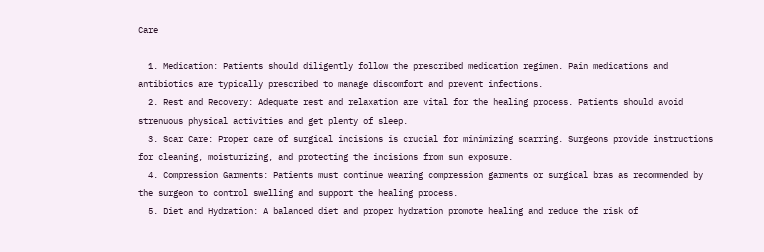Care

  1. Medication: Patients should diligently follow the prescribed medication regimen. Pain medications and antibiotics are typically prescribed to manage discomfort and prevent infections.
  2. Rest and Recovery: Adequate rest and relaxation are vital for the healing process. Patients should avoid strenuous physical activities and get plenty of sleep.
  3. Scar Care: Proper care of surgical incisions is crucial for minimizing scarring. Surgeons provide instructions for cleaning, moisturizing, and protecting the incisions from sun exposure.
  4. Compression Garments: Patients must continue wearing compression garments or surgical bras as recommended by the surgeon to control swelling and support the healing process.
  5. Diet and Hydration: A balanced diet and proper hydration promote healing and reduce the risk of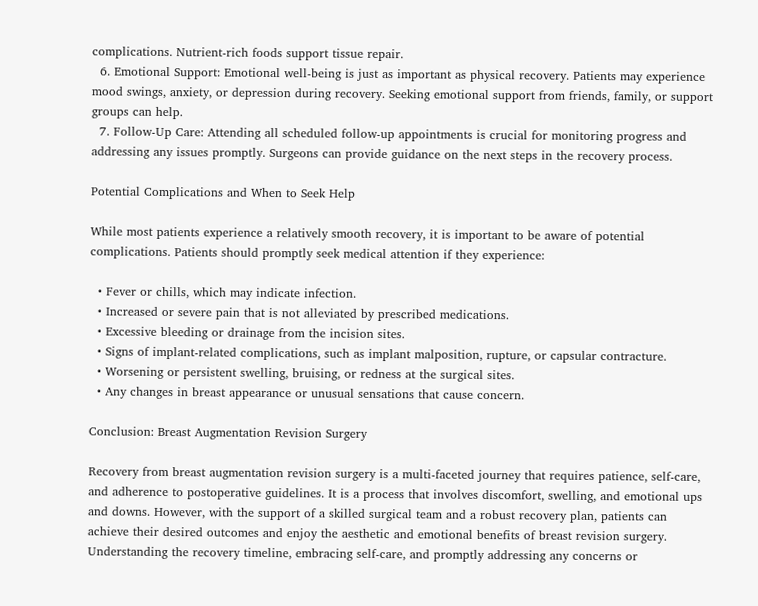complications. Nutrient-rich foods support tissue repair.
  6. Emotional Support: Emotional well-being is just as important as physical recovery. Patients may experience mood swings, anxiety, or depression during recovery. Seeking emotional support from friends, family, or support groups can help.
  7. Follow-Up Care: Attending all scheduled follow-up appointments is crucial for monitoring progress and addressing any issues promptly. Surgeons can provide guidance on the next steps in the recovery process.

Potential Complications and When to Seek Help

While most patients experience a relatively smooth recovery, it is important to be aware of potential complications. Patients should promptly seek medical attention if they experience:

  • Fever or chills, which may indicate infection.
  • Increased or severe pain that is not alleviated by prescribed medications.
  • Excessive bleeding or drainage from the incision sites.
  • Signs of implant-related complications, such as implant malposition, rupture, or capsular contracture.
  • Worsening or persistent swelling, bruising, or redness at the surgical sites.
  • Any changes in breast appearance or unusual sensations that cause concern.

Conclusion: Breast Augmentation Revision Surgery

Recovery from breast augmentation revision surgery is a multi-faceted journey that requires patience, self-care, and adherence to postoperative guidelines. It is a process that involves discomfort, swelling, and emotional ups and downs. However, with the support of a skilled surgical team and a robust recovery plan, patients can achieve their desired outcomes and enjoy the aesthetic and emotional benefits of breast revision surgery. Understanding the recovery timeline, embracing self-care, and promptly addressing any concerns or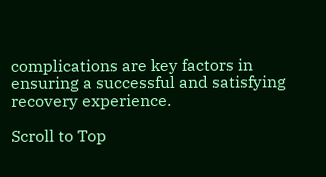complications are key factors in ensuring a successful and satisfying recovery experience.

Scroll to Top